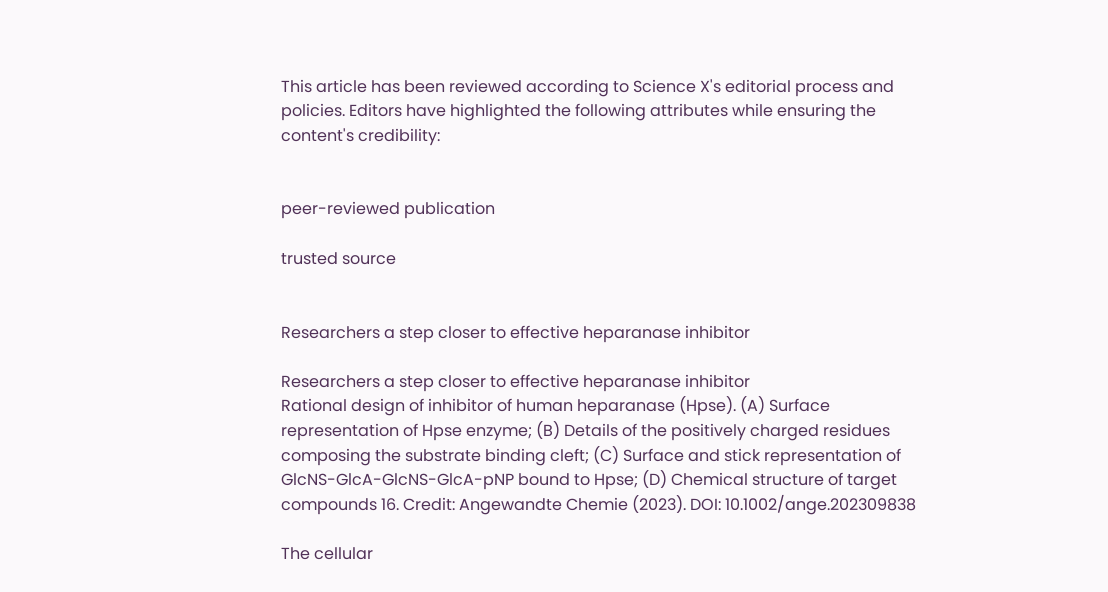This article has been reviewed according to Science X's editorial process and policies. Editors have highlighted the following attributes while ensuring the content's credibility:


peer-reviewed publication

trusted source


Researchers a step closer to effective heparanase inhibitor

Researchers a step closer to effective heparanase inhibitor
Rational design of inhibitor of human heparanase (Hpse). (A) Surface representation of Hpse enzyme; (B) Details of the positively charged residues composing the substrate binding cleft; (C) Surface and stick representation of GlcNS-GlcA-GlcNS-GlcA-pNP bound to Hpse; (D) Chemical structure of target compounds 16. Credit: Angewandte Chemie (2023). DOI: 10.1002/ange.202309838

The cellular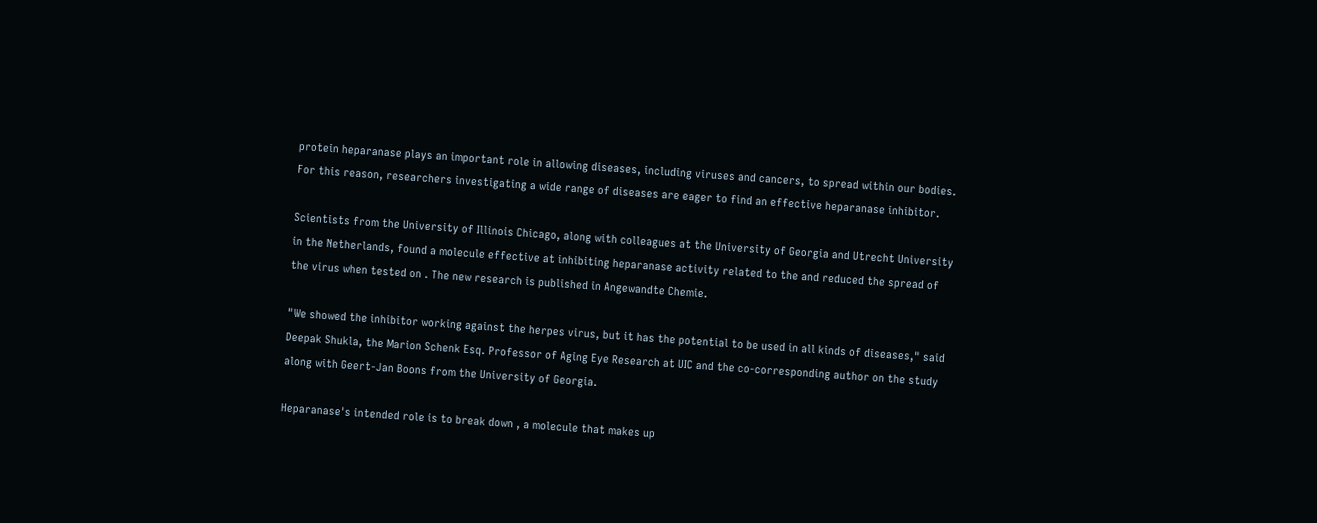protein heparanase plays an important role in allowing diseases, including viruses and cancers, to spread within our bodies. For this reason, researchers investigating a wide range of diseases are eager to find an effective heparanase inhibitor.

Scientists from the University of Illinois Chicago, along with colleagues at the University of Georgia and Utrecht University in the Netherlands, found a molecule effective at inhibiting heparanase activity related to the and reduced the spread of the virus when tested on . The new research is published in Angewandte Chemie.

"We showed the inhibitor working against the herpes virus, but it has the potential to be used in all kinds of diseases," said Deepak Shukla, the Marion Schenk Esq. Professor of Aging Eye Research at UIC and the co-corresponding author on the study along with Geert-Jan Boons from the University of Georgia.

Heparanase's intended role is to break down , a molecule that makes up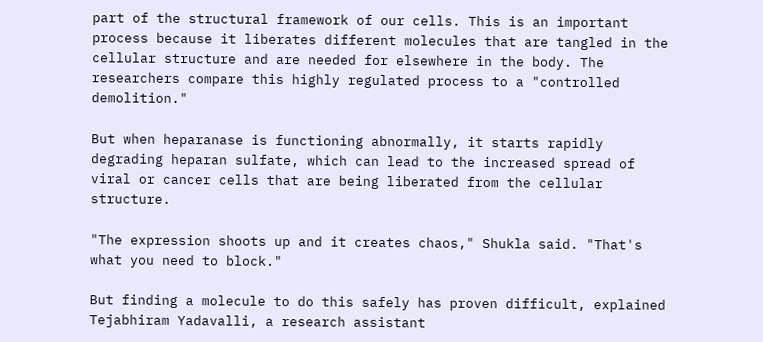part of the structural framework of our cells. This is an important process because it liberates different molecules that are tangled in the cellular structure and are needed for elsewhere in the body. The researchers compare this highly regulated process to a "controlled demolition."

But when heparanase is functioning abnormally, it starts rapidly degrading heparan sulfate, which can lead to the increased spread of viral or cancer cells that are being liberated from the cellular structure.

"The expression shoots up and it creates chaos," Shukla said. "That's what you need to block."

But finding a molecule to do this safely has proven difficult, explained Tejabhiram Yadavalli, a research assistant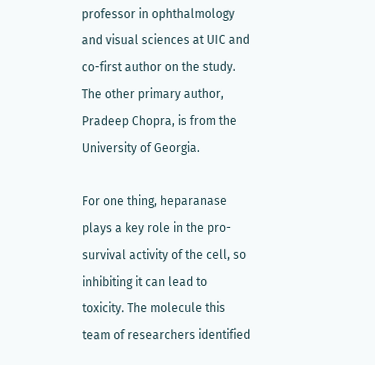professor in ophthalmology and visual sciences at UIC and co-first author on the study. The other primary author, Pradeep Chopra, is from the University of Georgia.

For one thing, heparanase plays a key role in the pro-survival activity of the cell, so inhibiting it can lead to toxicity. The molecule this team of researchers identified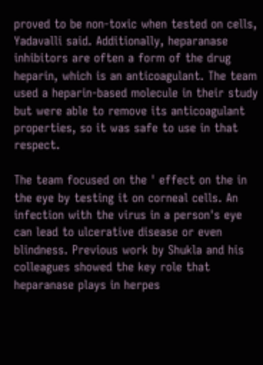proved to be non-toxic when tested on cells, Yadavalli said. Additionally, heparanase inhibitors are often a form of the drug heparin, which is an anticoagulant. The team used a heparin-based molecule in their study but were able to remove its anticoagulant properties, so it was safe to use in that respect.

The team focused on the ' effect on the in the eye by testing it on corneal cells. An infection with the virus in a person's eye can lead to ulcerative disease or even blindness. Previous work by Shukla and his colleagues showed the key role that heparanase plays in herpes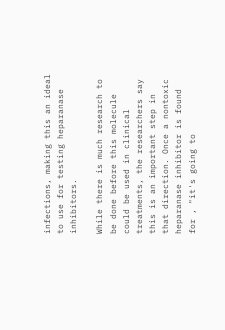infections, making this an ideal to use for testing heparanase inhibitors.

While there is much research to be done before this molecule could be used in clinical treatments, the researchers say this is an important step in that direction. Once a nontoxic heparanase inhibitor is found for , "it's going to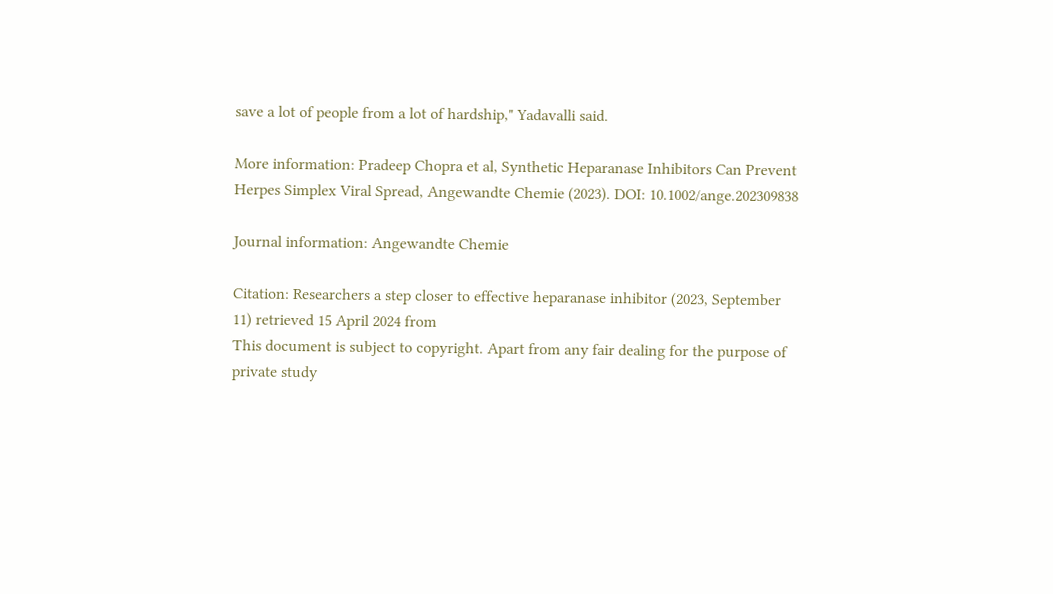save a lot of people from a lot of hardship," Yadavalli said.

More information: Pradeep Chopra et al, Synthetic Heparanase Inhibitors Can Prevent Herpes Simplex Viral Spread, Angewandte Chemie (2023). DOI: 10.1002/ange.202309838

Journal information: Angewandte Chemie

Citation: Researchers a step closer to effective heparanase inhibitor (2023, September 11) retrieved 15 April 2024 from
This document is subject to copyright. Apart from any fair dealing for the purpose of private study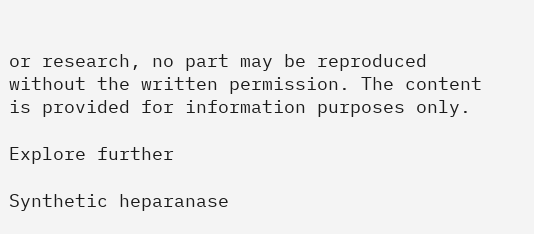or research, no part may be reproduced without the written permission. The content is provided for information purposes only.

Explore further

Synthetic heparanase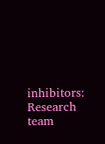inhibitors: Research team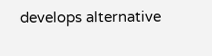develops alternative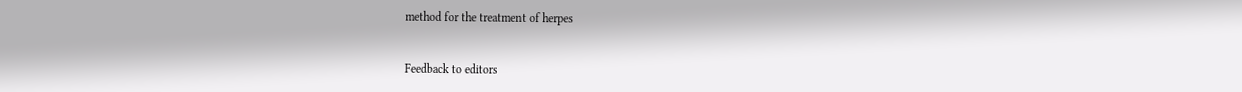method for the treatment of herpes


Feedback to editors